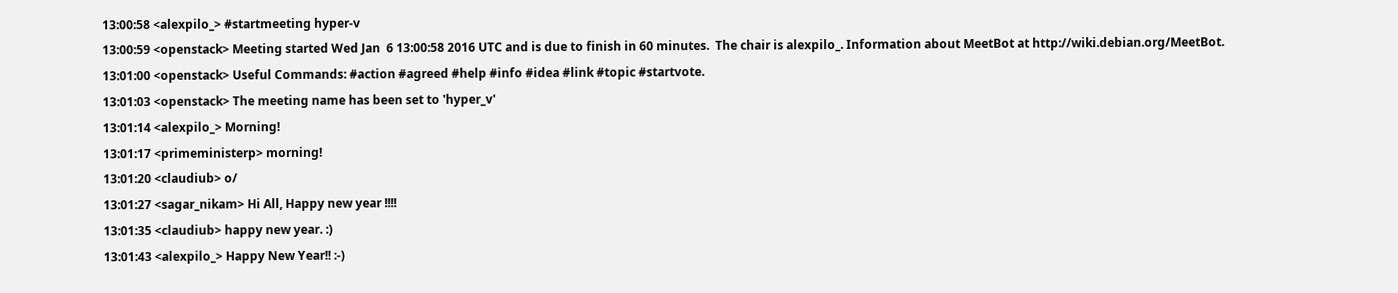13:00:58 <alexpilo_> #startmeeting hyper-v
13:00:59 <openstack> Meeting started Wed Jan  6 13:00:58 2016 UTC and is due to finish in 60 minutes.  The chair is alexpilo_. Information about MeetBot at http://wiki.debian.org/MeetBot.
13:01:00 <openstack> Useful Commands: #action #agreed #help #info #idea #link #topic #startvote.
13:01:03 <openstack> The meeting name has been set to 'hyper_v'
13:01:14 <alexpilo_> Morning!
13:01:17 <primeministerp> morning!
13:01:20 <claudiub> o/
13:01:27 <sagar_nikam> Hi All, Happy new year !!!!
13:01:35 <claudiub> happy new year. :)
13:01:43 <alexpilo_> Happy New Year!! :-)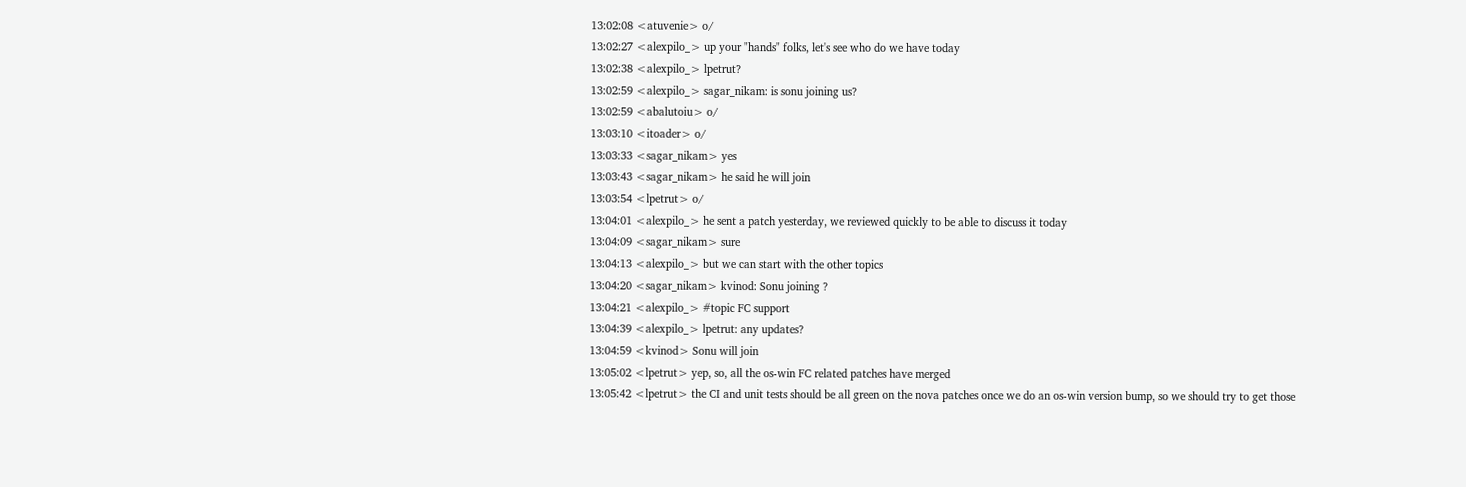13:02:08 <atuvenie> o/
13:02:27 <alexpilo_> up your "hands" folks, let's see who do we have today
13:02:38 <alexpilo_> lpetrut?
13:02:59 <alexpilo_> sagar_nikam: is sonu joining us?
13:02:59 <abalutoiu> o/
13:03:10 <itoader> o/
13:03:33 <sagar_nikam> yes
13:03:43 <sagar_nikam> he said he will join
13:03:54 <lpetrut> o/
13:04:01 <alexpilo_> he sent a patch yesterday, we reviewed quickly to be able to discuss it today
13:04:09 <sagar_nikam> sure
13:04:13 <alexpilo_> but we can start with the other topics
13:04:20 <sagar_nikam> kvinod: Sonu joining ?
13:04:21 <alexpilo_> #topic FC support
13:04:39 <alexpilo_> lpetrut: any updates?
13:04:59 <kvinod> Sonu will join
13:05:02 <lpetrut> yep, so, all the os-win FC related patches have merged
13:05:42 <lpetrut> the CI and unit tests should be all green on the nova patches once we do an os-win version bump, so we should try to get those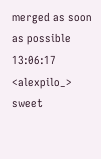merged as soon as possible
13:06:17 <alexpilo_> sweet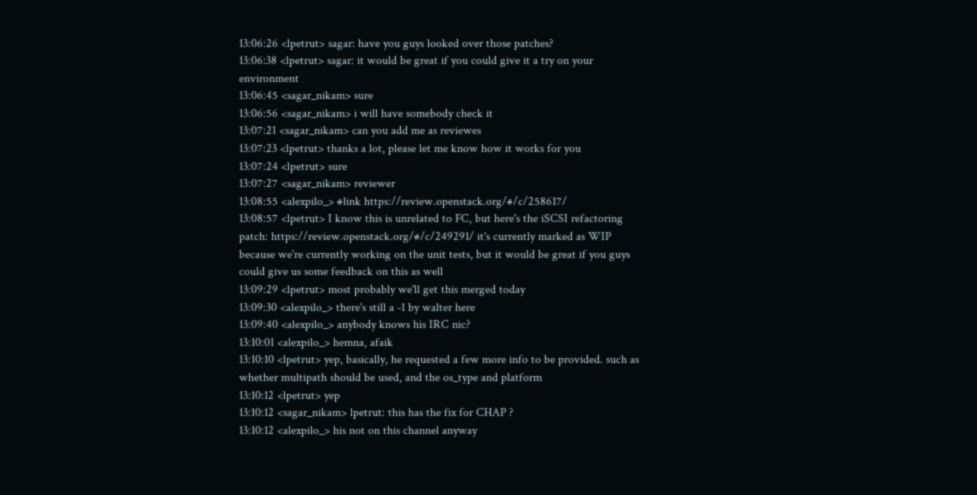13:06:26 <lpetrut> sagar: have you guys looked over those patches?
13:06:38 <lpetrut> sagar: it would be great if you could give it a try on your environment
13:06:45 <sagar_nikam> sure
13:06:56 <sagar_nikam> i will have somebody check it
13:07:21 <sagar_nikam> can you add me as reviewes
13:07:23 <lpetrut> thanks a lot, please let me know how it works for you
13:07:24 <lpetrut> sure
13:07:27 <sagar_nikam> reviewer
13:08:55 <alexpilo_> #link https://review.openstack.org/#/c/258617/
13:08:57 <lpetrut> I know this is unrelated to FC, but here's the iSCSI refactoring patch: https://review.openstack.org/#/c/249291/ it's currently marked as WIP because we're currently working on the unit tests, but it would be great if you guys could give us some feedback on this as well
13:09:29 <lpetrut> most probably we'll get this merged today
13:09:30 <alexpilo_> there's still a -1 by walter here
13:09:40 <alexpilo_> anybody knows his IRC nic?
13:10:01 <alexpilo_> hemna, afaik
13:10:10 <lpetrut> yep, basically, he requested a few more info to be provided. such as whether multipath should be used, and the os_type and platform
13:10:12 <lpetrut> yep
13:10:12 <sagar_nikam> lpetrut: this has the fix for CHAP ?
13:10:12 <alexpilo_> his not on this channel anyway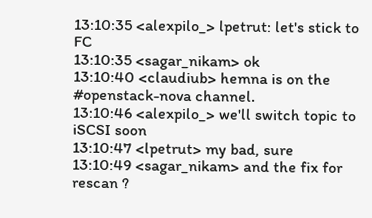13:10:35 <alexpilo_> lpetrut: let's stick to FC
13:10:35 <sagar_nikam> ok
13:10:40 <claudiub> hemna is on the #openstack-nova channel.
13:10:46 <alexpilo_> we'll switch topic to iSCSI soon
13:10:47 <lpetrut> my bad, sure
13:10:49 <sagar_nikam> and the fix for rescan ?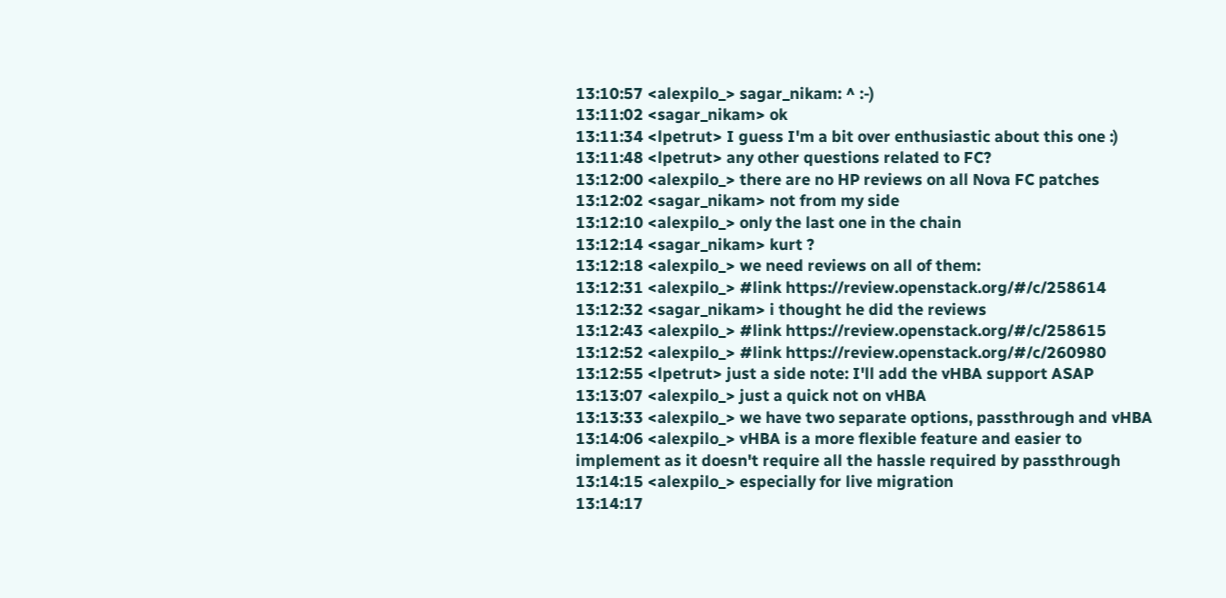13:10:57 <alexpilo_> sagar_nikam: ^ :-)
13:11:02 <sagar_nikam> ok
13:11:34 <lpetrut> I guess I'm a bit over enthusiastic about this one :)
13:11:48 <lpetrut> any other questions related to FC?
13:12:00 <alexpilo_> there are no HP reviews on all Nova FC patches
13:12:02 <sagar_nikam> not from my side
13:12:10 <alexpilo_> only the last one in the chain
13:12:14 <sagar_nikam> kurt ?
13:12:18 <alexpilo_> we need reviews on all of them:
13:12:31 <alexpilo_> #link https://review.openstack.org/#/c/258614
13:12:32 <sagar_nikam> i thought he did the reviews
13:12:43 <alexpilo_> #link https://review.openstack.org/#/c/258615
13:12:52 <alexpilo_> #link https://review.openstack.org/#/c/260980
13:12:55 <lpetrut> just a side note: I'll add the vHBA support ASAP
13:13:07 <alexpilo_> just a quick not on vHBA
13:13:33 <alexpilo_> we have two separate options, passthrough and vHBA
13:14:06 <alexpilo_> vHBA is a more flexible feature and easier to implement as it doesn't require all the hassle required by passthrough
13:14:15 <alexpilo_> especially for live migration
13:14:17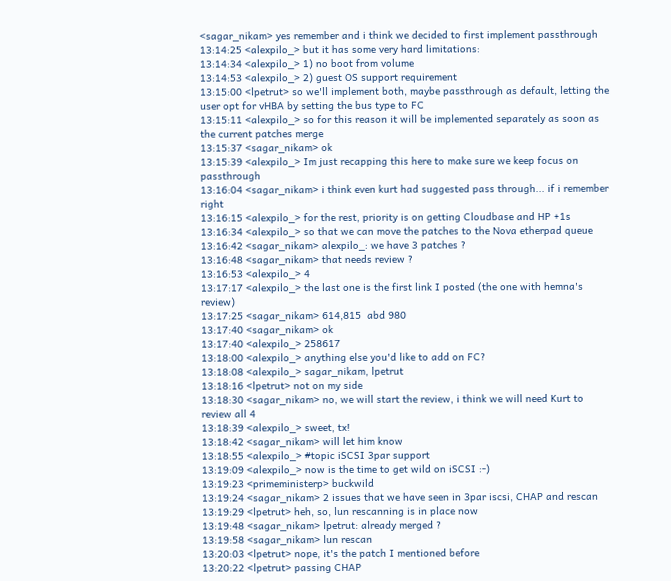<sagar_nikam> yes remember and i think we decided to first implement passthrough
13:14:25 <alexpilo_> but it has some very hard limitations:
13:14:34 <alexpilo_> 1) no boot from volume
13:14:53 <alexpilo_> 2) guest OS support requirement
13:15:00 <lpetrut> so we'll implement both, maybe passthrough as default, letting the user opt for vHBA by setting the bus type to FC
13:15:11 <alexpilo_> so for this reason it will be implemented separately as soon as the current patches merge
13:15:37 <sagar_nikam> ok
13:15:39 <alexpilo_> Im just recapping this here to make sure we keep focus on passthrough
13:16:04 <sagar_nikam> i think even kurt had suggested pass through... if i remember right
13:16:15 <alexpilo_> for the rest, priority is on getting Cloudbase and HP +1s
13:16:34 <alexpilo_> so that we can move the patches to the Nova etherpad queue
13:16:42 <sagar_nikam> alexpilo_: we have 3 patches ?
13:16:48 <sagar_nikam> that needs review ?
13:16:53 <alexpilo_> 4
13:17:17 <alexpilo_> the last one is the first link I posted (the one with hemna's review)
13:17:25 <sagar_nikam> 614,815  abd 980
13:17:40 <sagar_nikam> ok
13:17:40 <alexpilo_> 258617
13:18:00 <alexpilo_> anything else you'd like to add on FC?
13:18:08 <alexpilo_> sagar_nikam, lpetrut
13:18:16 <lpetrut> not on my side
13:18:30 <sagar_nikam> no, we will start the review, i think we will need Kurt to review all 4
13:18:39 <alexpilo_> sweet, tx!
13:18:42 <sagar_nikam> will let him know
13:18:55 <alexpilo_> #topic iSCSI 3par support
13:19:09 <alexpilo_> now is the time to get wild on iSCSI :-)
13:19:23 <primeministerp> buckwild
13:19:24 <sagar_nikam> 2 issues that we have seen in 3par iscsi, CHAP and rescan
13:19:29 <lpetrut> heh, so, lun rescanning is in place now
13:19:48 <sagar_nikam> lpetrut: already merged ?
13:19:58 <sagar_nikam> lun rescan
13:20:03 <lpetrut> nope, it's the patch I mentioned before
13:20:22 <lpetrut> passing CHAP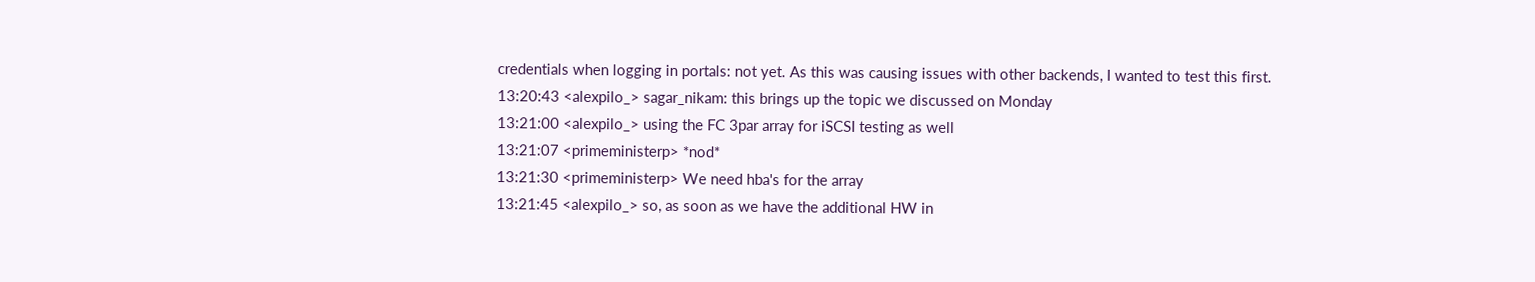credentials when logging in portals: not yet. As this was causing issues with other backends, I wanted to test this first.
13:20:43 <alexpilo_> sagar_nikam: this brings up the topic we discussed on Monday
13:21:00 <alexpilo_> using the FC 3par array for iSCSI testing as well
13:21:07 <primeministerp> *nod*
13:21:30 <primeministerp> We need hba's for the array
13:21:45 <alexpilo_> so, as soon as we have the additional HW in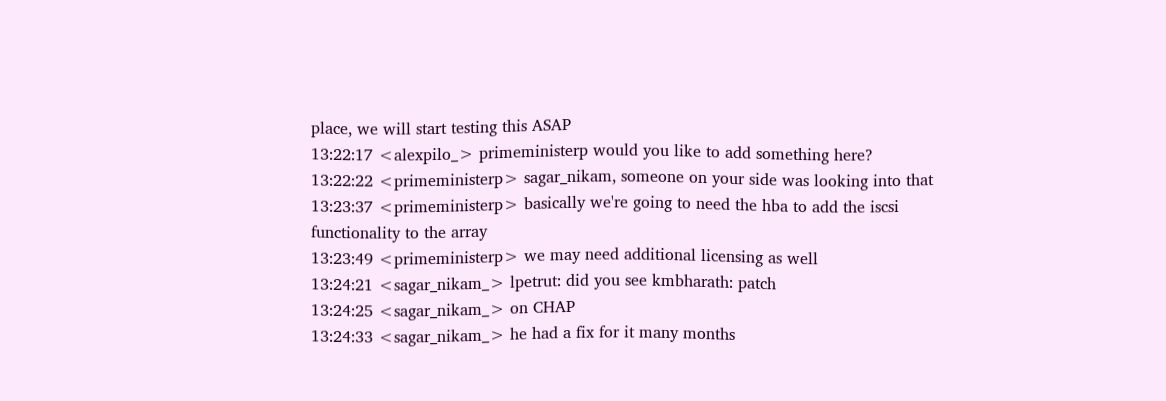place, we will start testing this ASAP
13:22:17 <alexpilo_> primeministerp would you like to add something here?
13:22:22 <primeministerp> sagar_nikam, someone on your side was looking into that
13:23:37 <primeministerp> basically we're going to need the hba to add the iscsi functionality to the array
13:23:49 <primeministerp> we may need additional licensing as well
13:24:21 <sagar_nikam_> lpetrut: did you see kmbharath: patch
13:24:25 <sagar_nikam_> on CHAP
13:24:33 <sagar_nikam_> he had a fix for it many months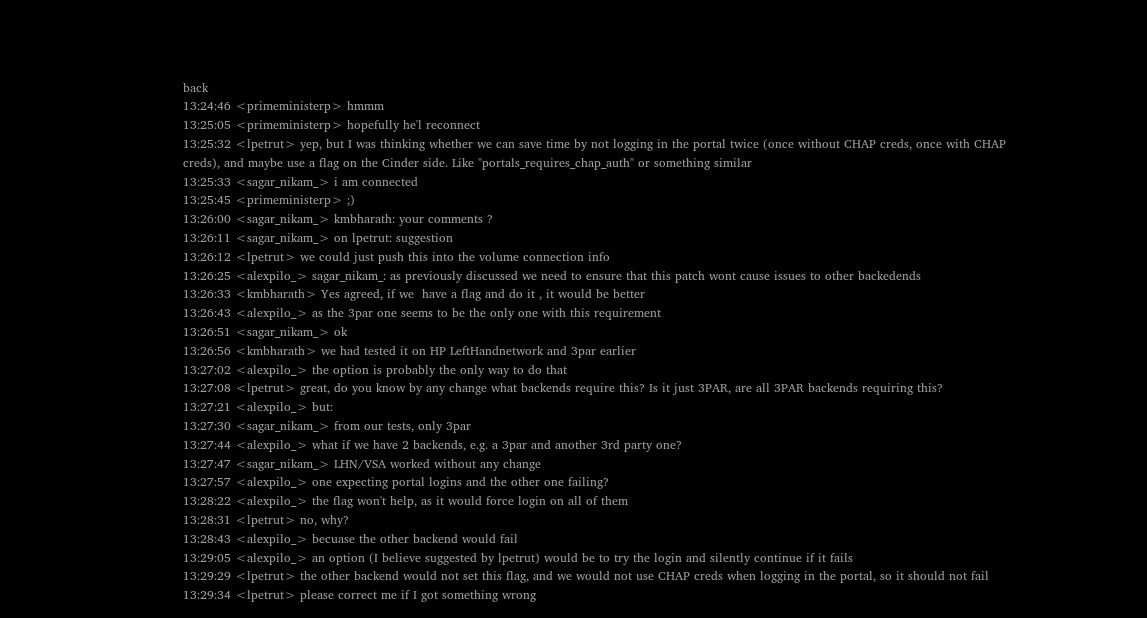back
13:24:46 <primeministerp> hmmm
13:25:05 <primeministerp> hopefully he'l reconnect
13:25:32 <lpetrut> yep, but I was thinking whether we can save time by not logging in the portal twice (once without CHAP creds, once with CHAP creds), and maybe use a flag on the Cinder side. Like "portals_requires_chap_auth" or something similar
13:25:33 <sagar_nikam_> i am connected
13:25:45 <primeministerp> ;)
13:26:00 <sagar_nikam_> kmbharath: your comments ?
13:26:11 <sagar_nikam_> on lpetrut: suggestion
13:26:12 <lpetrut> we could just push this into the volume connection info
13:26:25 <alexpilo_> sagar_nikam_: as previously discussed we need to ensure that this patch wont cause issues to other backedends
13:26:33 <kmbharath> Yes agreed, if we  have a flag and do it , it would be better
13:26:43 <alexpilo_> as the 3par one seems to be the only one with this requirement
13:26:51 <sagar_nikam_> ok
13:26:56 <kmbharath> we had tested it on HP LeftHandnetwork and 3par earlier
13:27:02 <alexpilo_> the option is probably the only way to do that
13:27:08 <lpetrut> great, do you know by any change what backends require this? Is it just 3PAR, are all 3PAR backends requiring this?
13:27:21 <alexpilo_> but:
13:27:30 <sagar_nikam_> from our tests, only 3par
13:27:44 <alexpilo_> what if we have 2 backends, e.g. a 3par and another 3rd party one?
13:27:47 <sagar_nikam_> LHN/VSA worked without any change
13:27:57 <alexpilo_> one expecting portal logins and the other one failing?
13:28:22 <alexpilo_> the flag won't help, as it would force login on all of them
13:28:31 <lpetrut> no, why?
13:28:43 <alexpilo_> becuase the other backend would fail
13:29:05 <alexpilo_> an option (I believe suggested by lpetrut) would be to try the login and silently continue if it fails
13:29:29 <lpetrut> the other backend would not set this flag, and we would not use CHAP creds when logging in the portal, so it should not fail
13:29:34 <lpetrut> please correct me if I got something wrong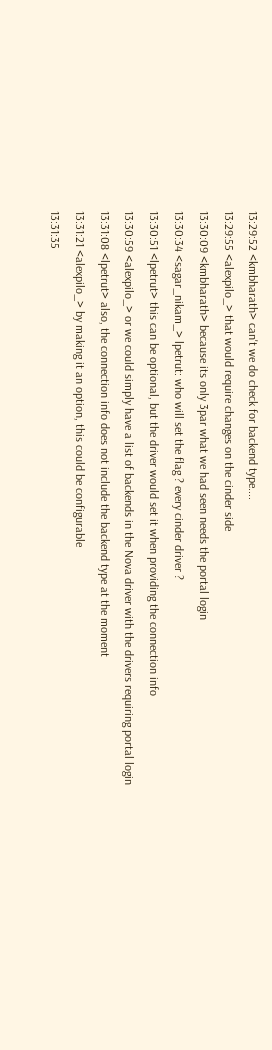13:29:52 <kmbharath> can't we do check for backend type....
13:29:55 <alexpilo_> that would require changes on the cinder side
13:30:09 <kmbharath> because its only 3par what we had seen needs the portal login
13:30:34 <sagar_nikam_> lpetrut: who will set the flag ? every cinder driver ?
13:30:51 <lpetrut> this can be optional, but the driver would set it when providing the connection info
13:30:59 <alexpilo_> or we could simply have a list of backends in the Nova driver with the drivers requiring portal login
13:31:08 <lpetrut> also, the connection info does not include the backend type at the moment
13:31:21 <alexpilo_> by making it an option, this could be configurable
13:31:35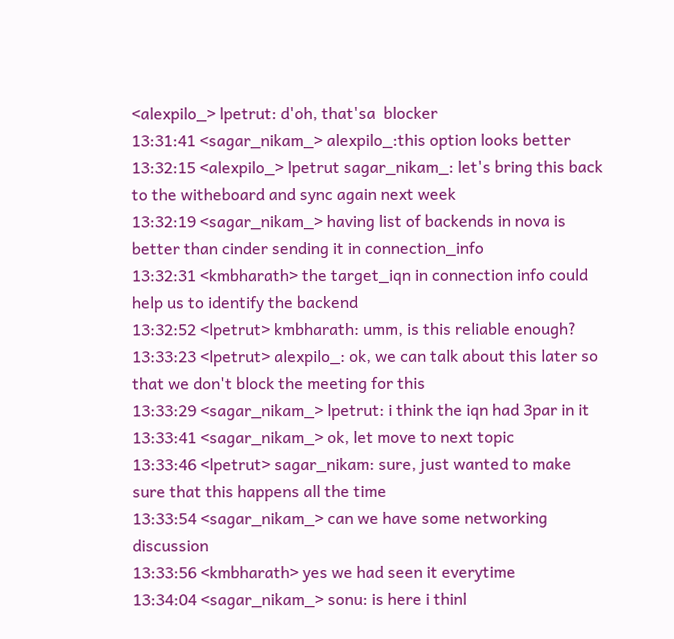<alexpilo_> lpetrut: d'oh, that'sa  blocker
13:31:41 <sagar_nikam_> alexpilo_:this option looks better
13:32:15 <alexpilo_> lpetrut sagar_nikam_: let's bring this back to the witheboard and sync again next week
13:32:19 <sagar_nikam_> having list of backends in nova is better than cinder sending it in connection_info
13:32:31 <kmbharath> the target_iqn in connection info could help us to identify the backend
13:32:52 <lpetrut> kmbharath: umm, is this reliable enough?
13:33:23 <lpetrut> alexpilo_: ok, we can talk about this later so that we don't block the meeting for this
13:33:29 <sagar_nikam_> lpetrut: i think the iqn had 3par in it
13:33:41 <sagar_nikam_> ok, let move to next topic
13:33:46 <lpetrut> sagar_nikam: sure, just wanted to make sure that this happens all the time
13:33:54 <sagar_nikam_> can we have some networking discussion
13:33:56 <kmbharath> yes we had seen it everytime
13:34:04 <sagar_nikam_> sonu: is here i thinl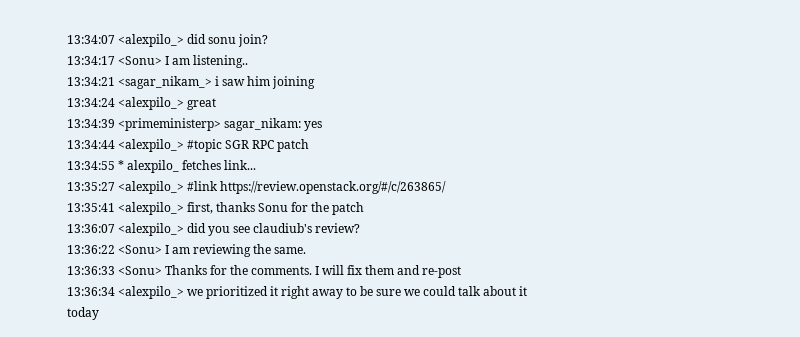13:34:07 <alexpilo_> did sonu join?
13:34:17 <Sonu> I am listening..
13:34:21 <sagar_nikam_> i saw him joining
13:34:24 <alexpilo_> great
13:34:39 <primeministerp> sagar_nikam: yes
13:34:44 <alexpilo_> #topic SGR RPC patch
13:34:55 * alexpilo_ fetches link...
13:35:27 <alexpilo_> #link https://review.openstack.org/#/c/263865/
13:35:41 <alexpilo_> first, thanks Sonu for the patch
13:36:07 <alexpilo_> did you see claudiub's review?
13:36:22 <Sonu> I am reviewing the same.
13:36:33 <Sonu> Thanks for the comments. I will fix them and re-post
13:36:34 <alexpilo_> we prioritized it right away to be sure we could talk about it today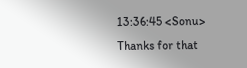13:36:45 <Sonu> Thanks for that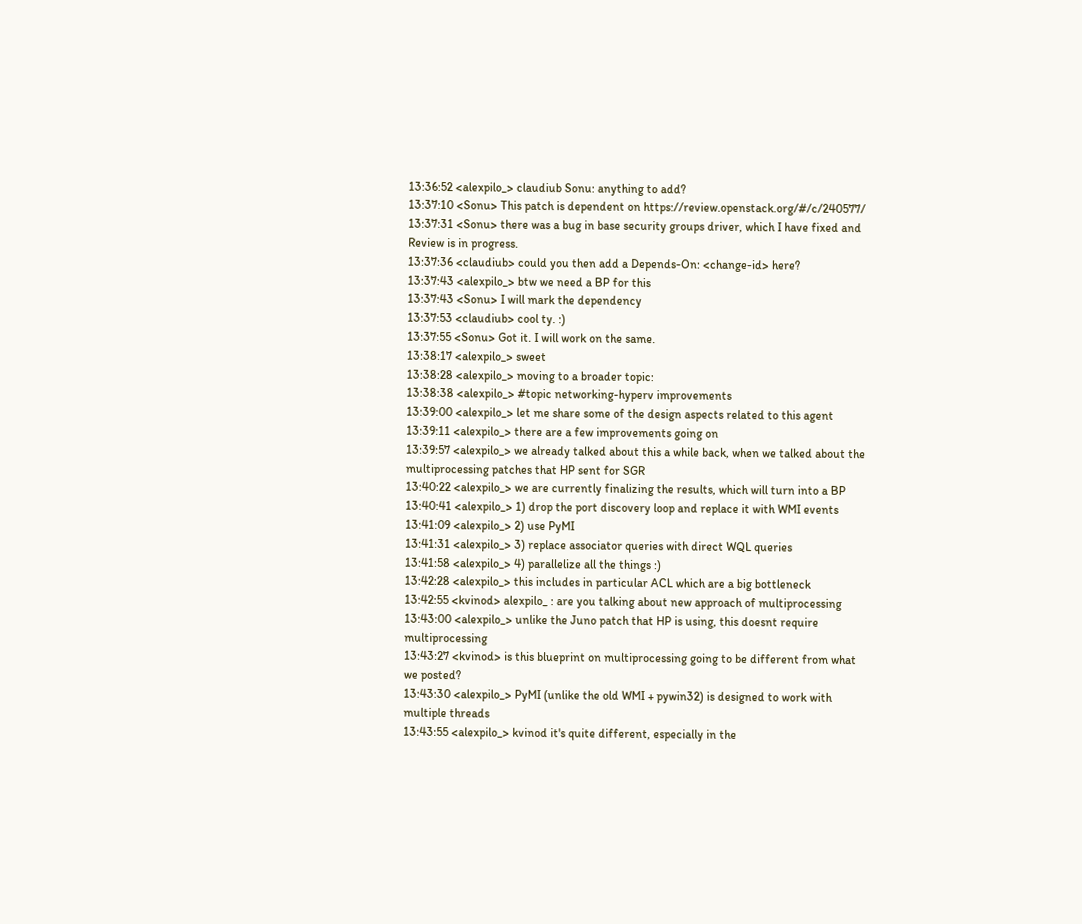13:36:52 <alexpilo_> claudiub Sonu: anything to add?
13:37:10 <Sonu> This patch is dependent on https://review.openstack.org/#/c/240577/
13:37:31 <Sonu> there was a bug in base security groups driver, which I have fixed and Review is in progress.
13:37:36 <claudiub> could you then add a Depends-On: <change-id> here?
13:37:43 <alexpilo_> btw we need a BP for this
13:37:43 <Sonu> I will mark the dependency
13:37:53 <claudiub> cool ty. :)
13:37:55 <Sonu> Got it. I will work on the same.
13:38:17 <alexpilo_> sweet
13:38:28 <alexpilo_> moving to a broader topic:
13:38:38 <alexpilo_> #topic networking-hyperv improvements
13:39:00 <alexpilo_> let me share some of the design aspects related to this agent
13:39:11 <alexpilo_> there are a few improvements going on
13:39:57 <alexpilo_> we already talked about this a while back, when we talked about the multiprocessing patches that HP sent for SGR
13:40:22 <alexpilo_> we are currently finalizing the results, which will turn into a BP
13:40:41 <alexpilo_> 1) drop the port discovery loop and replace it with WMI events
13:41:09 <alexpilo_> 2) use PyMI
13:41:31 <alexpilo_> 3) replace associator queries with direct WQL queries
13:41:58 <alexpilo_> 4) parallelize all the things :)
13:42:28 <alexpilo_> this includes in particular ACL which are a big bottleneck
13:42:55 <kvinod> alexpilo_ : are you talking about new approach of multiprocessing
13:43:00 <alexpilo_> unlike the Juno patch that HP is using, this doesnt require multiprocessing
13:43:27 <kvinod> is this blueprint on multiprocessing going to be different from what we posted?
13:43:30 <alexpilo_> PyMI (unlike the old WMI + pywin32) is designed to work with multiple threads
13:43:55 <alexpilo_> kvinod it's quite different, especially in the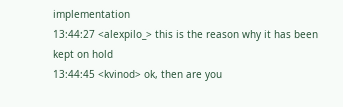implementation
13:44:27 <alexpilo_> this is the reason why it has been kept on hold
13:44:45 <kvinod> ok, then are you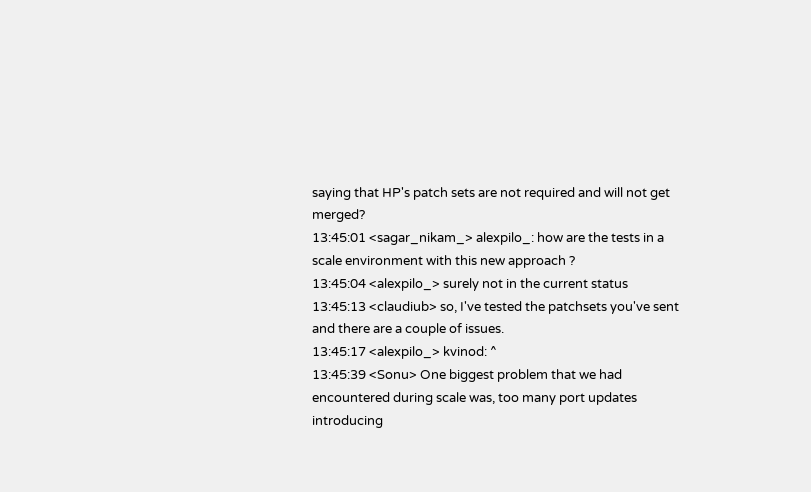saying that HP's patch sets are not required and will not get merged?
13:45:01 <sagar_nikam_> alexpilo_: how are the tests in a scale environment with this new approach ?
13:45:04 <alexpilo_> surely not in the current status
13:45:13 <claudiub> so, I've tested the patchsets you've sent and there are a couple of issues.
13:45:17 <alexpilo_> kvinod: ^
13:45:39 <Sonu> One biggest problem that we had encountered during scale was, too many port updates introducing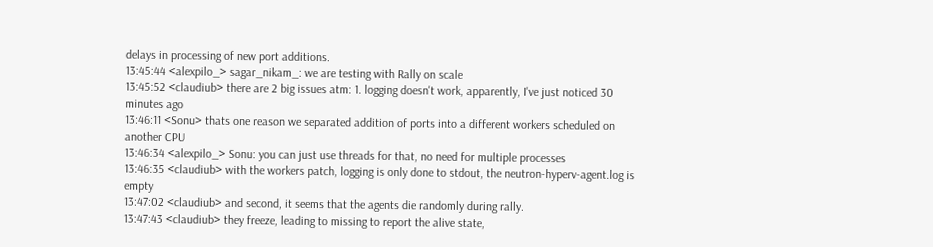delays in processing of new port additions.
13:45:44 <alexpilo_> sagar_nikam_: we are testing with Rally on scale
13:45:52 <claudiub> there are 2 big issues atm: 1. logging doesn't work, apparently, I've just noticed 30 minutes ago
13:46:11 <Sonu> thats one reason we separated addition of ports into a different workers scheduled on another CPU
13:46:34 <alexpilo_> Sonu: you can just use threads for that, no need for multiple processes
13:46:35 <claudiub> with the workers patch, logging is only done to stdout, the neutron-hyperv-agent.log is empty
13:47:02 <claudiub> and second, it seems that the agents die randomly during rally.
13:47:43 <claudiub> they freeze, leading to missing to report the alive state,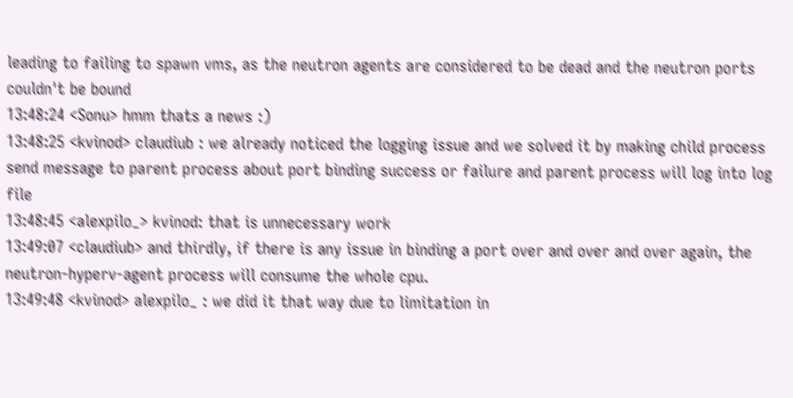leading to failing to spawn vms, as the neutron agents are considered to be dead and the neutron ports couldn't be bound
13:48:24 <Sonu> hmm thats a news :)
13:48:25 <kvinod> claudiub : we already noticed the logging issue and we solved it by making child process send message to parent process about port binding success or failure and parent process will log into log file
13:48:45 <alexpilo_> kvinod: that is unnecessary work
13:49:07 <claudiub> and thirdly, if there is any issue in binding a port over and over and over again, the neutron-hyperv-agent process will consume the whole cpu.
13:49:48 <kvinod> alexpilo_ : we did it that way due to limitation in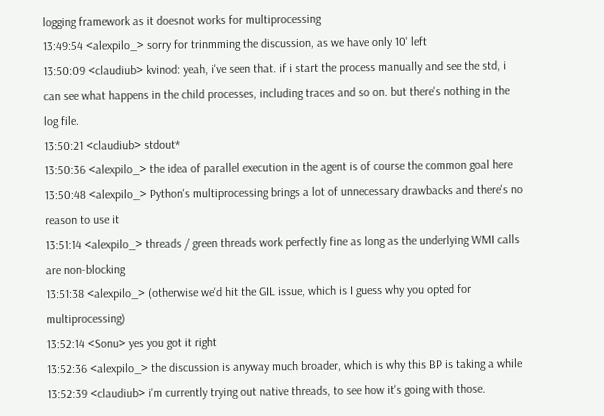logging framework as it doesnot works for multiprocessing
13:49:54 <alexpilo_> sorry for trinmming the discussion, as we have only 10' left
13:50:09 <claudiub> kvinod: yeah, i've seen that. if i start the process manually and see the std, i can see what happens in the child processes, including traces and so on. but there's nothing in the log file.
13:50:21 <claudiub> stdout*
13:50:36 <alexpilo_> the idea of parallel execution in the agent is of course the common goal here
13:50:48 <alexpilo_> Python's multiprocessing brings a lot of unnecessary drawbacks and there's no reason to use it
13:51:14 <alexpilo_> threads / green threads work perfectly fine as long as the underlying WMI calls are non-blocking
13:51:38 <alexpilo_> (otherwise we'd hit the GIL issue, which is I guess why you opted for multiprocessing)
13:52:14 <Sonu> yes you got it right
13:52:36 <alexpilo_> the discussion is anyway much broader, which is why this BP is taking a while
13:52:39 <claudiub> i'm currently trying out native threads, to see how it's going with those.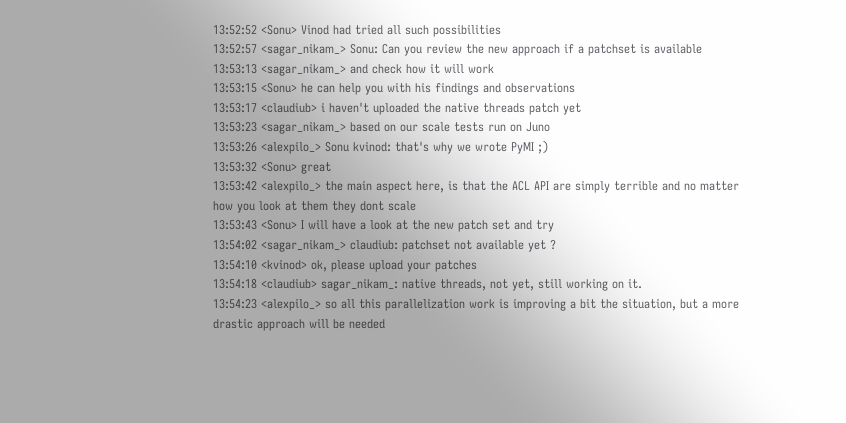13:52:52 <Sonu> Vinod had tried all such possibilities
13:52:57 <sagar_nikam_> Sonu: Can you review the new approach if a patchset is available
13:53:13 <sagar_nikam_> and check how it will work
13:53:15 <Sonu> he can help you with his findings and observations
13:53:17 <claudiub> i haven't uploaded the native threads patch yet
13:53:23 <sagar_nikam_> based on our scale tests run on Juno
13:53:26 <alexpilo_> Sonu kvinod: that's why we wrote PyMI ;)
13:53:32 <Sonu> great
13:53:42 <alexpilo_> the main aspect here, is that the ACL API are simply terrible and no matter how you look at them they dont scale
13:53:43 <Sonu> I will have a look at the new patch set and try
13:54:02 <sagar_nikam_> claudiub: patchset not available yet ?
13:54:10 <kvinod> ok, please upload your patches
13:54:18 <claudiub> sagar_nikam_: native threads, not yet, still working on it.
13:54:23 <alexpilo_> so all this parallelization work is improving a bit the situation, but a more drastic approach will be needed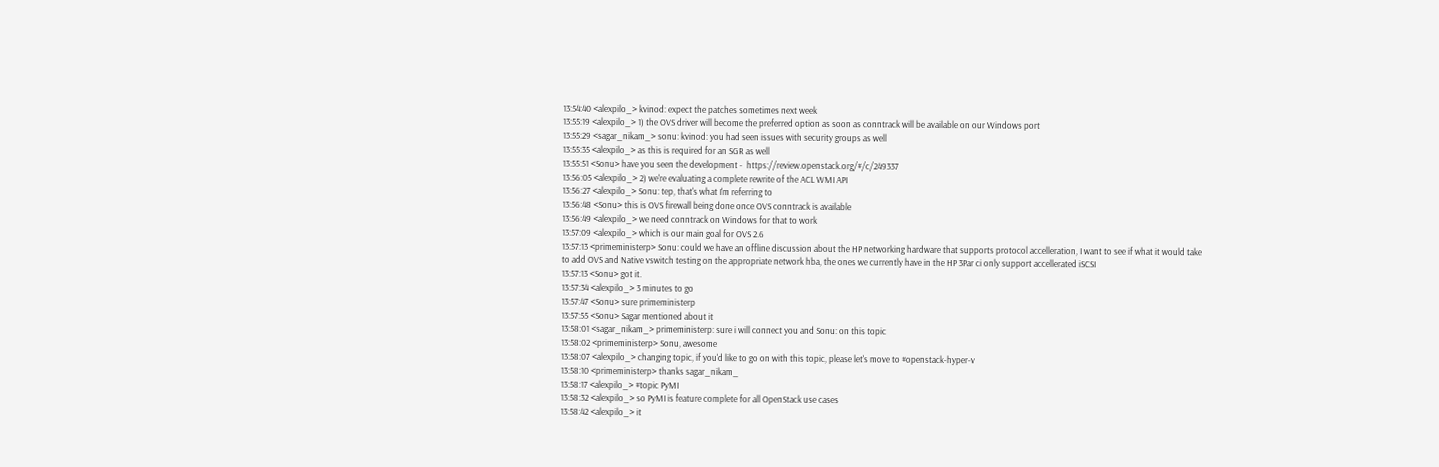13:54:40 <alexpilo_> kvinod: expect the patches sometimes next week
13:55:19 <alexpilo_> 1) the OVS driver will become the preferred option as soon as conntrack will be available on our Windows port
13:55:29 <sagar_nikam_> sonu: kvinod: you had seen issues with security groups as well
13:55:35 <alexpilo_> as this is required for an SGR as well
13:55:51 <Sonu> have you seen the development -  https://review.openstack.org/#/c/249337
13:56:05 <alexpilo_> 2) we're evaluating a complete rewrite of the ACL WMI API
13:56:27 <alexpilo_> Sonu: tep, that's what I'm referring to
13:56:48 <Sonu> this is OVS firewall being done once OVS conntrack is available
13:56:49 <alexpilo_> we need conntrack on Windows for that to work
13:57:09 <alexpilo_> which is our main goal for OVS 2.6
13:57:13 <primeministerp> Sonu: could we have an offline discussion about the HP networking hardware that supports protocol accelleration, I want to see if what it would take to add OVS and Native vswitch testing on the appropriate network hba, the ones we currently have in the HP 3Par ci only support accellerated iSCSI
13:57:13 <Sonu> got it.
13:57:34 <alexpilo_> 3 minutes to go
13:57:47 <Sonu> sure primeministerp
13:57:55 <Sonu> Sagar mentioned about it
13:58:01 <sagar_nikam_> primeministerp: sure i will connect you and Sonu: on this topic
13:58:02 <primeministerp> Sonu, awesome
13:58:07 <alexpilo_> changing topic, if you'd like to go on with this topic, please let's move to #openstack-hyper-v
13:58:10 <primeministerp> thanks sagar_nikam_
13:58:17 <alexpilo_> #topic PyMI
13:58:32 <alexpilo_> so PyMI is feature complete for all OpenStack use cases
13:58:42 <alexpilo_> it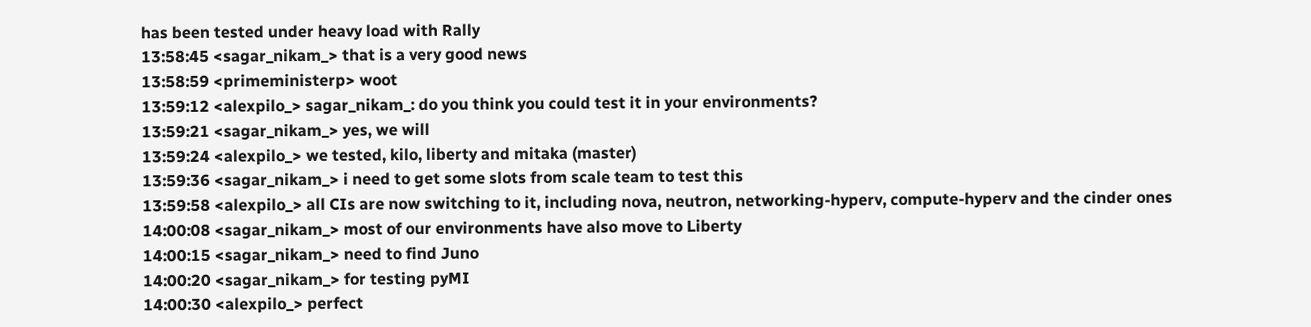has been tested under heavy load with Rally
13:58:45 <sagar_nikam_> that is a very good news
13:58:59 <primeministerp> woot
13:59:12 <alexpilo_> sagar_nikam_: do you think you could test it in your environments?
13:59:21 <sagar_nikam_> yes, we will
13:59:24 <alexpilo_> we tested, kilo, liberty and mitaka (master)
13:59:36 <sagar_nikam_> i need to get some slots from scale team to test this
13:59:58 <alexpilo_> all CIs are now switching to it, including nova, neutron, networking-hyperv, compute-hyperv and the cinder ones
14:00:08 <sagar_nikam_> most of our environments have also move to Liberty
14:00:15 <sagar_nikam_> need to find Juno
14:00:20 <sagar_nikam_> for testing pyMI
14:00:30 <alexpilo_> perfect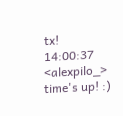tx!
14:00:37 <alexpilo_> time's up! :)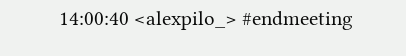14:00:40 <alexpilo_> #endmeeting